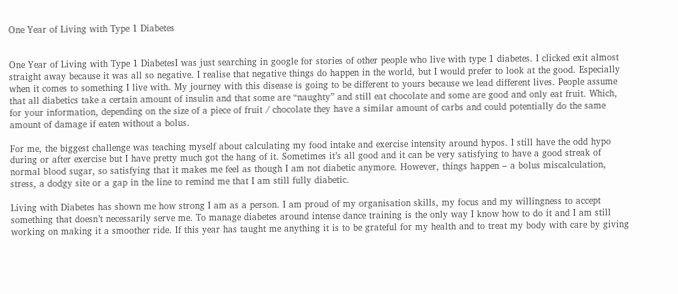One Year of Living with Type 1 Diabetes


One Year of Living with Type 1 DiabetesI was just searching in google for stories of other people who live with type 1 diabetes. I clicked exit almost straight away because it was all so negative. I realise that negative things do happen in the world, but I would prefer to look at the good. Especially when it comes to something I live with. My journey with this disease is going to be different to yours because we lead different lives. People assume that all diabetics take a certain amount of insulin and that some are “naughty” and still eat chocolate and some are good and only eat fruit. Which, for your information, depending on the size of a piece of fruit / chocolate they have a similar amount of carbs and could potentially do the same amount of damage if eaten without a bolus.

For me, the biggest challenge was teaching myself about calculating my food intake and exercise intensity around hypos. I still have the odd hypo during or after exercise but I have pretty much got the hang of it. Sometimes it’s all good and it can be very satisfying to have a good streak of normal blood sugar, so satisfying that it makes me feel as though I am not diabetic anymore. However, things happen – a bolus miscalculation, stress, a dodgy site or a gap in the line to remind me that I am still fully diabetic.

Living with Diabetes has shown me how strong I am as a person. I am proud of my organisation skills, my focus and my willingness to accept something that doesn’t necessarily serve me. To manage diabetes around intense dance training is the only way I know how to do it and I am still working on making it a smoother ride. If this year has taught me anything it is to be grateful for my health and to treat my body with care by giving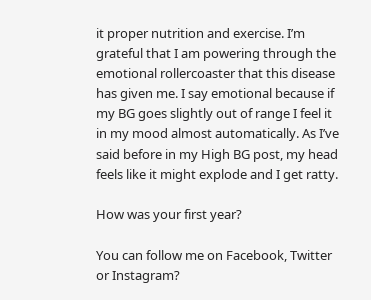it proper nutrition and exercise. I’m grateful that I am powering through the emotional rollercoaster that this disease has given me. I say emotional because if my BG goes slightly out of range I feel it in my mood almost automatically. As I’ve said before in my High BG post, my head feels like it might explode and I get ratty.

How was your first year?

You can follow me on Facebook, Twitter or Instagram?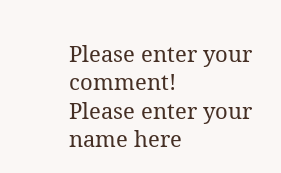Please enter your comment!
Please enter your name here